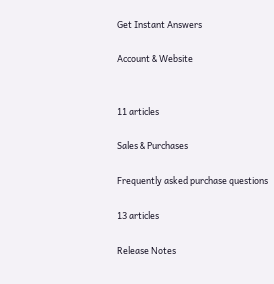Get Instant Answers

Account & Website


11 articles

Sales & Purchases

Frequently asked purchase questions

13 articles

Release Notes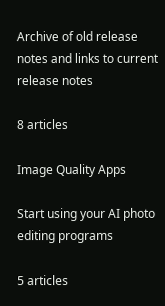Archive of old release notes and links to current release notes

8 articles

Image Quality Apps

Start using your AI photo editing programs

5 articles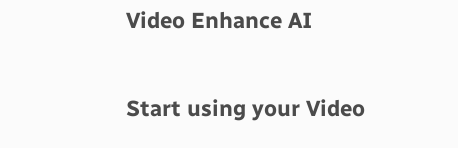Video Enhance AI

Start using your Video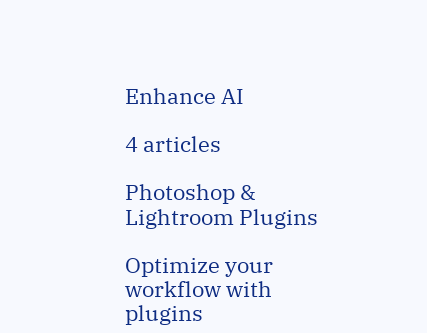Enhance AI

4 articles

Photoshop & Lightroom Plugins

Optimize your workflow with plugins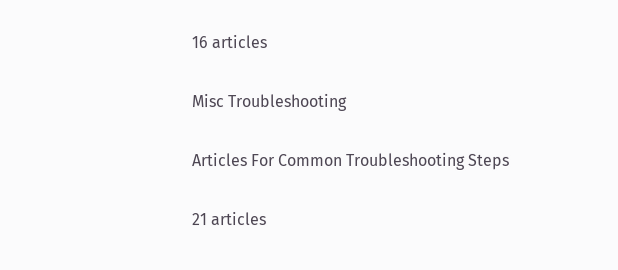16 articles

Misc Troubleshooting

Articles For Common Troubleshooting Steps

21 articles